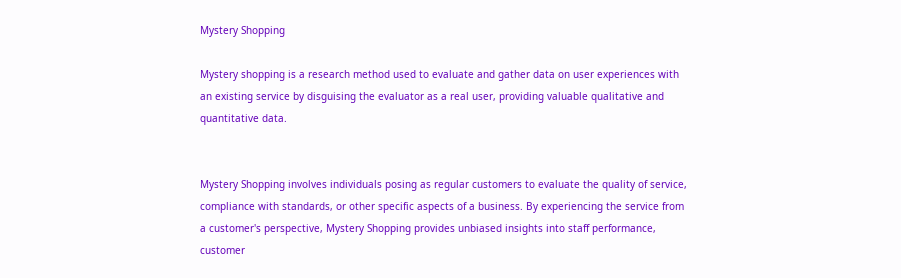Mystery Shopping

Mystery shopping is a research method used to evaluate and gather data on user experiences with an existing service by disguising the evaluator as a real user, providing valuable qualitative and quantitative data.


Mystery Shopping involves individuals posing as regular customers to evaluate the quality of service, compliance with standards, or other specific aspects of a business. By experiencing the service from a customer's perspective, Mystery Shopping provides unbiased insights into staff performance, customer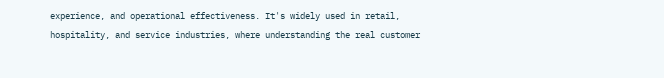experience, and operational effectiveness. It's widely used in retail, hospitality, and service industries, where understanding the real customer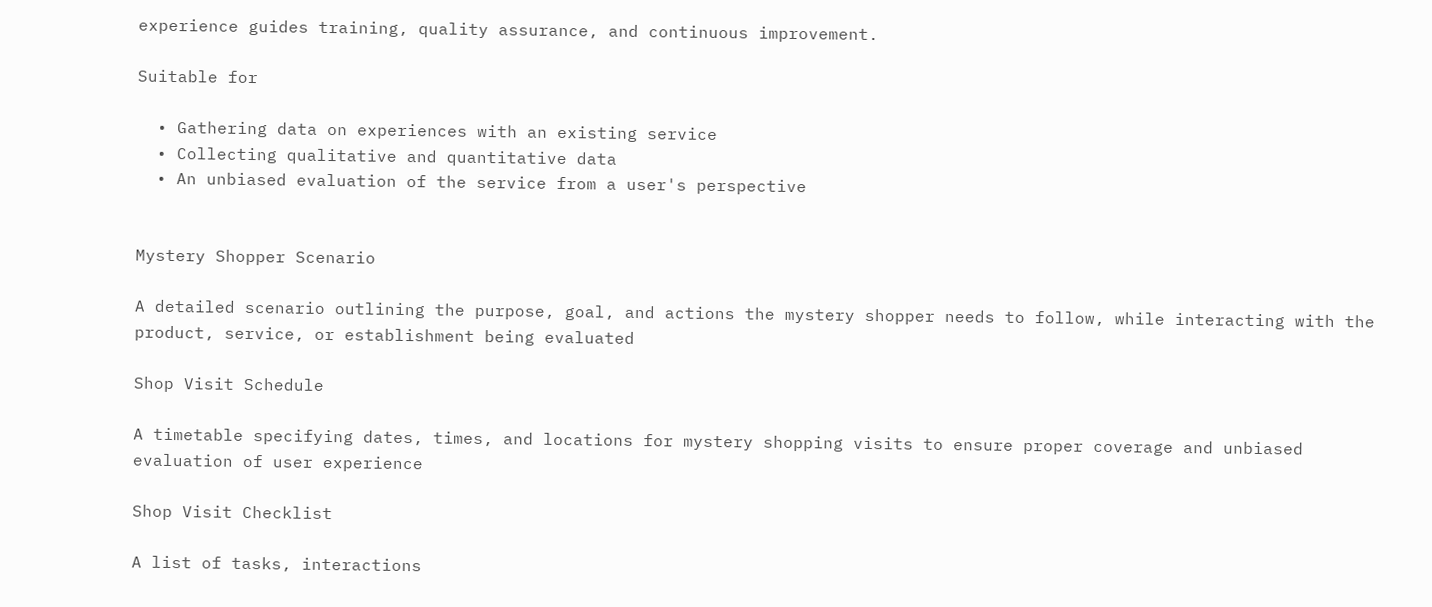experience guides training, quality assurance, and continuous improvement.

Suitable for

  • Gathering data on experiences with an existing service
  • Collecting qualitative and quantitative data
  • An unbiased evaluation of the service from a user's perspective


Mystery Shopper Scenario

A detailed scenario outlining the purpose, goal, and actions the mystery shopper needs to follow, while interacting with the product, service, or establishment being evaluated

Shop Visit Schedule

A timetable specifying dates, times, and locations for mystery shopping visits to ensure proper coverage and unbiased evaluation of user experience

Shop Visit Checklist

A list of tasks, interactions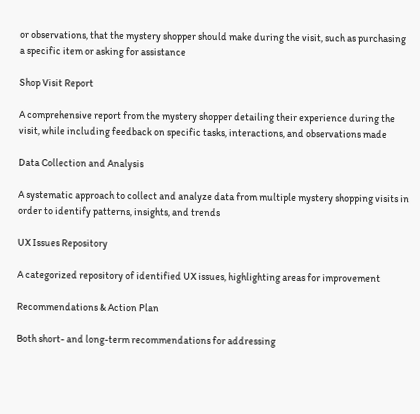or observations, that the mystery shopper should make during the visit, such as purchasing a specific item or asking for assistance

Shop Visit Report

A comprehensive report from the mystery shopper detailing their experience during the visit, while including feedback on specific tasks, interactions, and observations made

Data Collection and Analysis

A systematic approach to collect and analyze data from multiple mystery shopping visits in order to identify patterns, insights, and trends

UX Issues Repository

A categorized repository of identified UX issues, highlighting areas for improvement

Recommendations & Action Plan

Both short- and long-term recommendations for addressing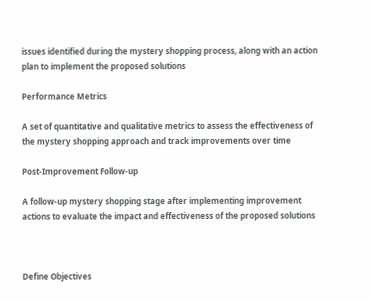issues identified during the mystery shopping process, along with an action plan to implement the proposed solutions

Performance Metrics

A set of quantitative and qualitative metrics to assess the effectiveness of the mystery shopping approach and track improvements over time

Post-Improvement Follow-up

A follow-up mystery shopping stage after implementing improvement actions to evaluate the impact and effectiveness of the proposed solutions



Define Objectives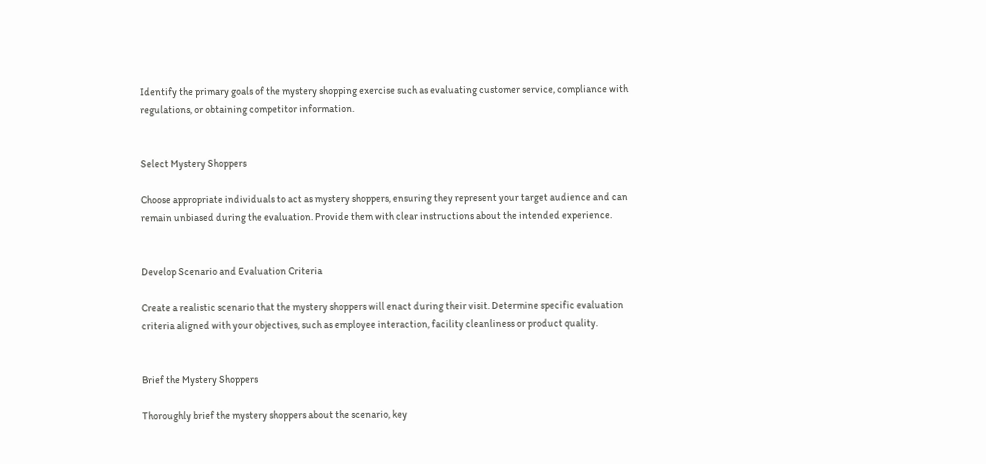Identify the primary goals of the mystery shopping exercise such as evaluating customer service, compliance with regulations, or obtaining competitor information.


Select Mystery Shoppers

Choose appropriate individuals to act as mystery shoppers, ensuring they represent your target audience and can remain unbiased during the evaluation. Provide them with clear instructions about the intended experience.


Develop Scenario and Evaluation Criteria

Create a realistic scenario that the mystery shoppers will enact during their visit. Determine specific evaluation criteria aligned with your objectives, such as employee interaction, facility cleanliness or product quality.


Brief the Mystery Shoppers

Thoroughly brief the mystery shoppers about the scenario, key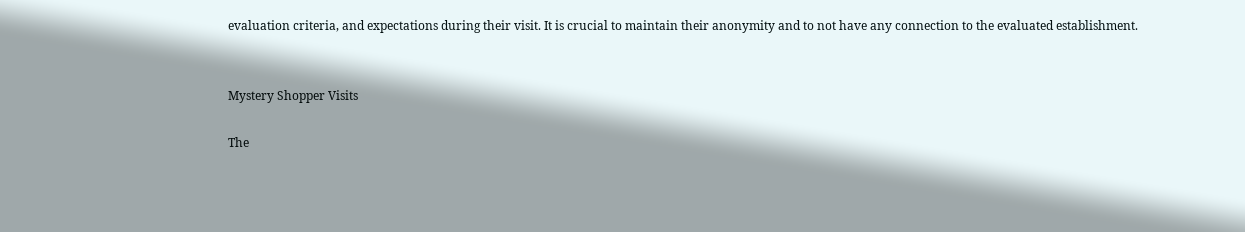evaluation criteria, and expectations during their visit. It is crucial to maintain their anonymity and to not have any connection to the evaluated establishment.


Mystery Shopper Visits

The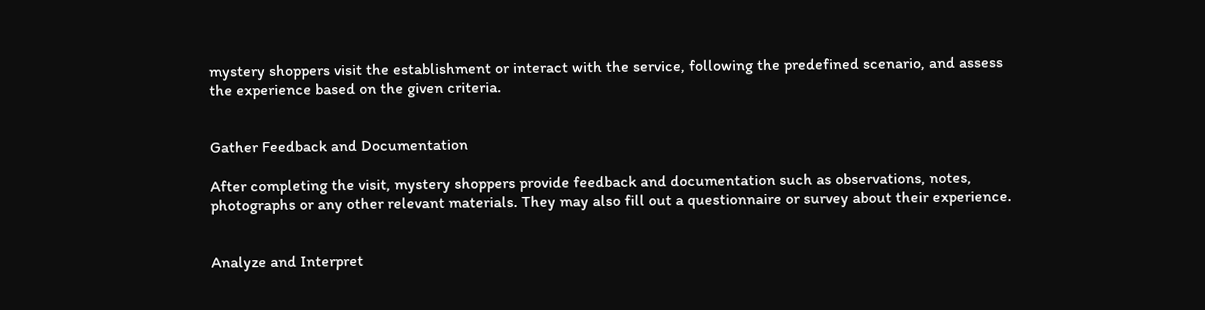mystery shoppers visit the establishment or interact with the service, following the predefined scenario, and assess the experience based on the given criteria.


Gather Feedback and Documentation

After completing the visit, mystery shoppers provide feedback and documentation such as observations, notes, photographs or any other relevant materials. They may also fill out a questionnaire or survey about their experience.


Analyze and Interpret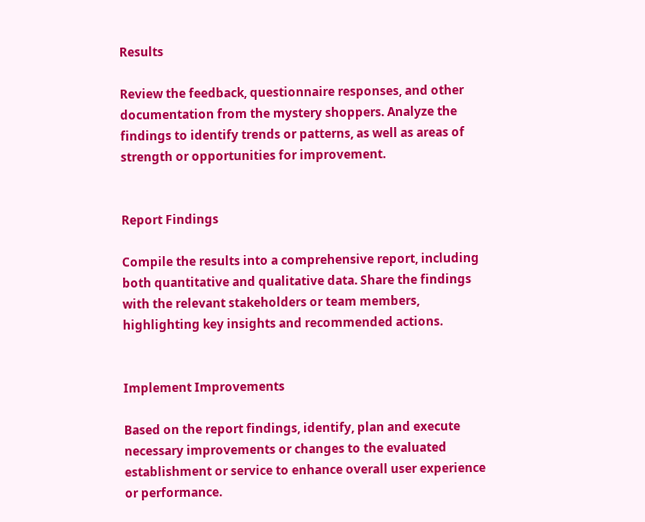Results

Review the feedback, questionnaire responses, and other documentation from the mystery shoppers. Analyze the findings to identify trends or patterns, as well as areas of strength or opportunities for improvement.


Report Findings

Compile the results into a comprehensive report, including both quantitative and qualitative data. Share the findings with the relevant stakeholders or team members, highlighting key insights and recommended actions.


Implement Improvements

Based on the report findings, identify, plan and execute necessary improvements or changes to the evaluated establishment or service to enhance overall user experience or performance.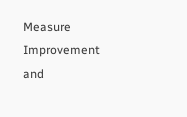Measure Improvement and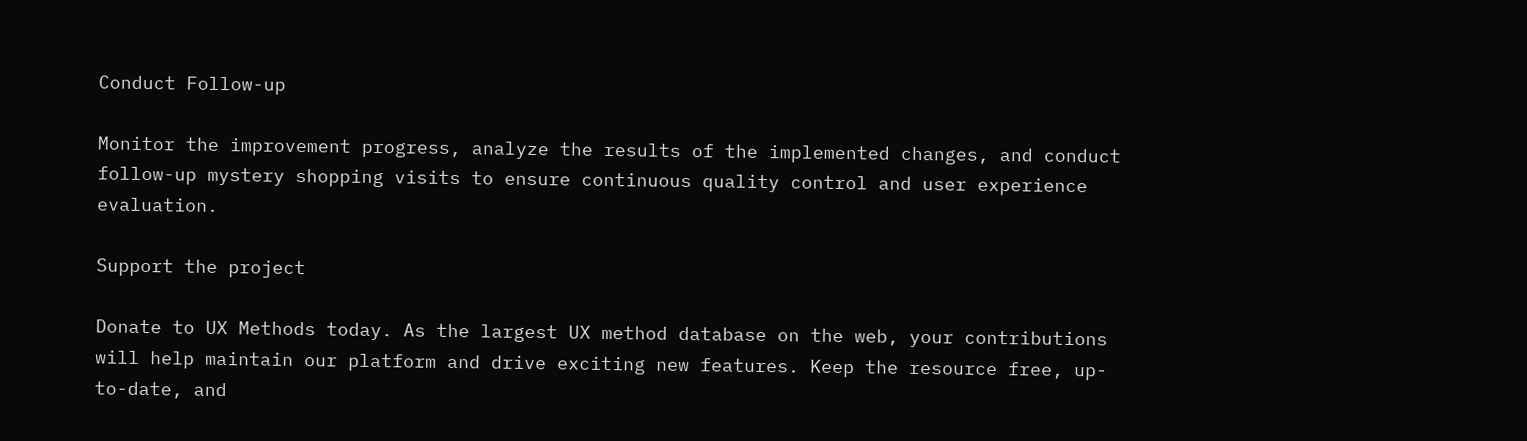Conduct Follow-up

Monitor the improvement progress, analyze the results of the implemented changes, and conduct follow-up mystery shopping visits to ensure continuous quality control and user experience evaluation.

Support the project

Donate to UX Methods today. As the largest UX method database on the web, your contributions will help maintain our platform and drive exciting new features. Keep the resource free, up-to-date, and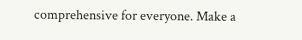comprehensive for everyone. Make a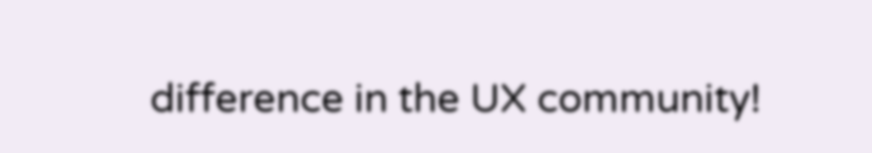difference in the UX community!